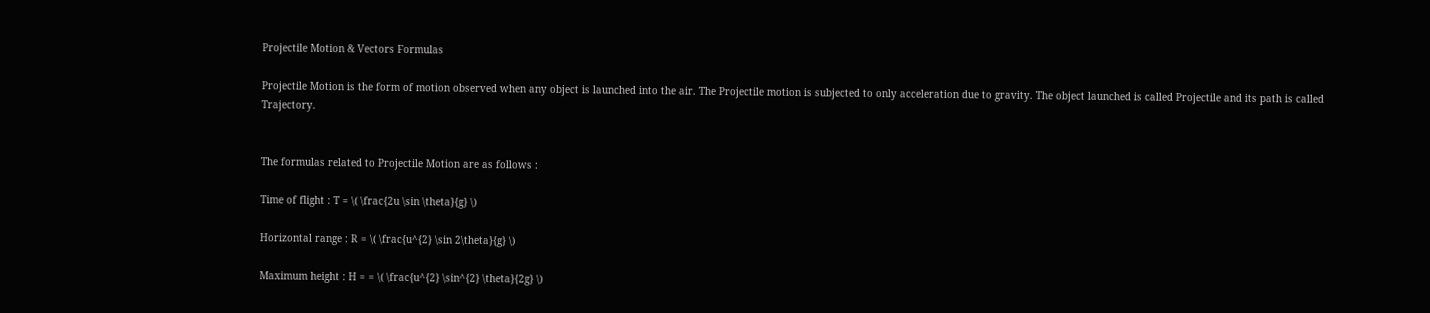Projectile Motion & Vectors Formulas

Projectile Motion is the form of motion observed when any object is launched into the air. The Projectile motion is subjected to only acceleration due to gravity. The object launched is called Projectile and its path is called Trajectory.


The formulas related to Projectile Motion are as follows :

Time of flight : T = \( \frac{2u \sin \theta}{g} \)

Horizontal range : R = \( \frac{u^{2} \sin 2\theta}{g} \)

Maximum height : H = = \( \frac{u^{2} \sin^{2} \theta}{2g} \)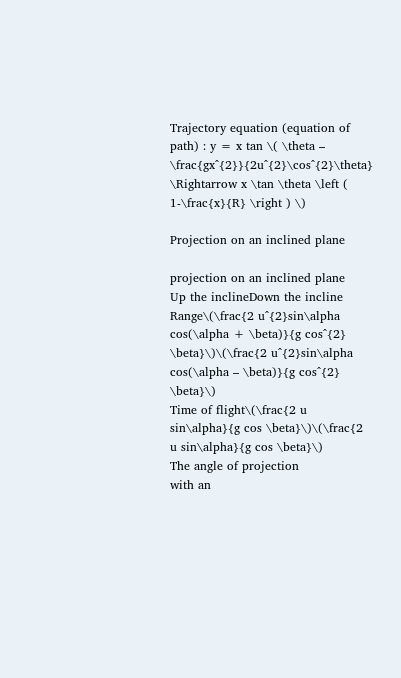Trajectory equation (equation of path) : y = x tan \( \theta – \frac{gx^{2}}{2u^{2}\cos^{2}\theta} \Rightarrow x \tan \theta \left ( 1-\frac{x}{R} \right ) \)

Projection on an inclined plane

projection on an inclined plane
Up the inclineDown the incline
Range\(\frac{2 u^{2}sin\alpha cos(\alpha + \beta)}{g cos^{2} \beta}\)\(\frac{2 u^{2}sin\alpha cos(\alpha – \beta)}{g cos^{2} \beta}\)
Time of flight\(\frac{2 u sin\alpha}{g cos \beta}\)\(\frac{2 u sin\alpha}{g cos \beta}\)
The angle of projection
with an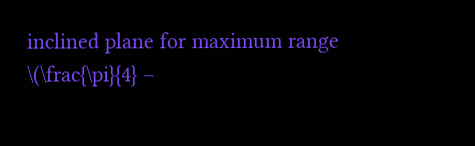inclined plane for maximum range
\(\frac{\pi}{4} –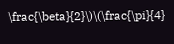\frac{\beta}{2}\)\(\frac{\pi}{4}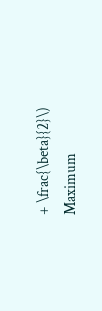+ \frac{\beta}{2}\)
Maximum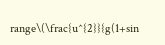range\(\frac{u^{2}}{g(1+sin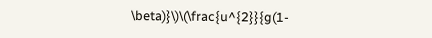\beta)}\)\(\frac{u^{2}}{g(1-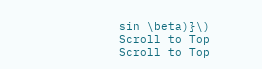sin \beta)}\)
Scroll to Top
Scroll to Top